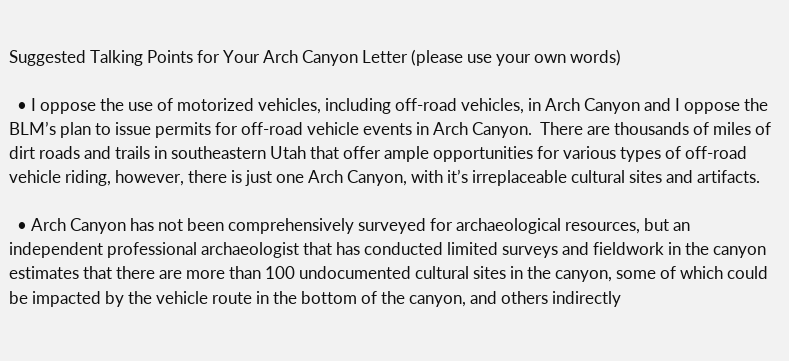Suggested Talking Points for Your Arch Canyon Letter (please use your own words)

  • I oppose the use of motorized vehicles, including off-road vehicles, in Arch Canyon and I oppose the BLM’s plan to issue permits for off-road vehicle events in Arch Canyon.  There are thousands of miles of dirt roads and trails in southeastern Utah that offer ample opportunities for various types of off-road vehicle riding, however, there is just one Arch Canyon, with it’s irreplaceable cultural sites and artifacts.

  • Arch Canyon has not been comprehensively surveyed for archaeological resources, but an independent professional archaeologist that has conducted limited surveys and fieldwork in the canyon estimates that there are more than 100 undocumented cultural sites in the canyon, some of which could be impacted by the vehicle route in the bottom of the canyon, and others indirectly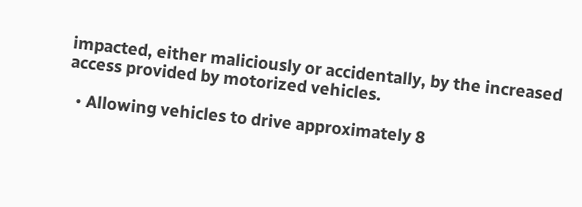impacted, either maliciously or accidentally, by the increased access provided by motorized vehicles.

  • Allowing vehicles to drive approximately 8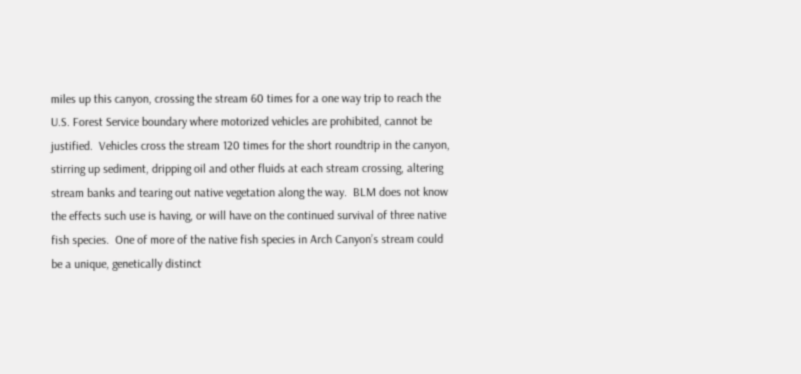miles up this canyon, crossing the stream 60 times for a one way trip to reach the U.S. Forest Service boundary where motorized vehicles are prohibited, cannot be justified.  Vehicles cross the stream 120 times for the short roundtrip in the canyon, stirring up sediment, dripping oil and other fluids at each stream crossing, altering stream banks and tearing out native vegetation along the way.  BLM does not know the effects such use is having, or will have on the continued survival of three native fish species.  One of more of the native fish species in Arch Canyon’s stream could be a unique, genetically distinct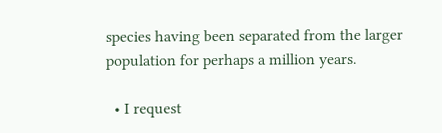species having been separated from the larger population for perhaps a million years.

  • I request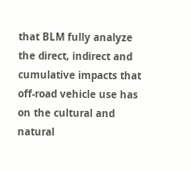that BLM fully analyze the direct, indirect and cumulative impacts that off-road vehicle use has on the cultural and natural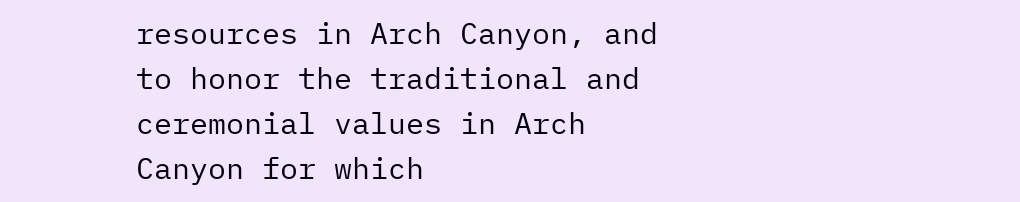resources in Arch Canyon, and to honor the traditional and ceremonial values in Arch Canyon for which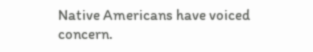Native Americans have voiced concern.